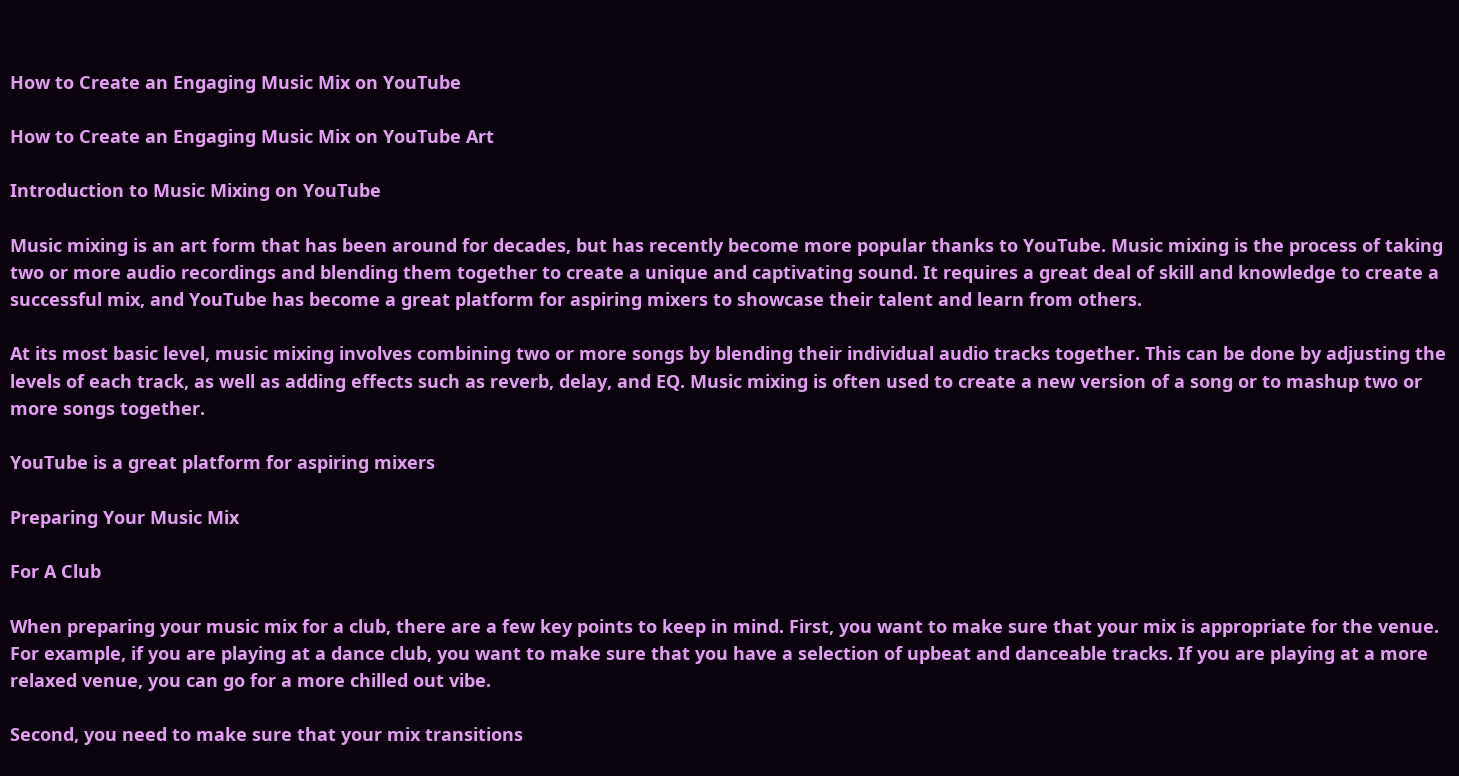How to Create an Engaging Music Mix on YouTube

How to Create an Engaging Music Mix on YouTube Art

Introduction to Music Mixing on YouTube

Music mixing is an art form that has been around for decades, but has recently become more popular thanks to YouTube. Music mixing is the process of taking two or more audio recordings and blending them together to create a unique and captivating sound. It requires a great deal of skill and knowledge to create a successful mix, and YouTube has become a great platform for aspiring mixers to showcase their talent and learn from others.

At its most basic level, music mixing involves combining two or more songs by blending their individual audio tracks together. This can be done by adjusting the levels of each track, as well as adding effects such as reverb, delay, and EQ. Music mixing is often used to create a new version of a song or to mashup two or more songs together.

YouTube is a great platform for aspiring mixers

Preparing Your Music Mix

For A Club

When preparing your music mix for a club, there are a few key points to keep in mind. First, you want to make sure that your mix is appropriate for the venue. For example, if you are playing at a dance club, you want to make sure that you have a selection of upbeat and danceable tracks. If you are playing at a more relaxed venue, you can go for a more chilled out vibe.

Second, you need to make sure that your mix transitions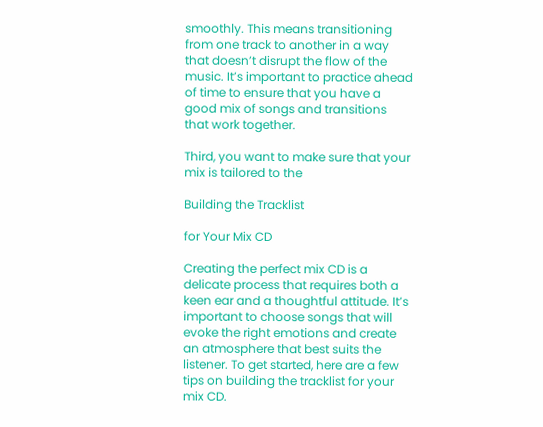smoothly. This means transitioning from one track to another in a way that doesn’t disrupt the flow of the music. It’s important to practice ahead of time to ensure that you have a good mix of songs and transitions that work together.

Third, you want to make sure that your mix is tailored to the

Building the Tracklist

for Your Mix CD

Creating the perfect mix CD is a delicate process that requires both a keen ear and a thoughtful attitude. It’s important to choose songs that will evoke the right emotions and create an atmosphere that best suits the listener. To get started, here are a few tips on building the tracklist for your mix CD.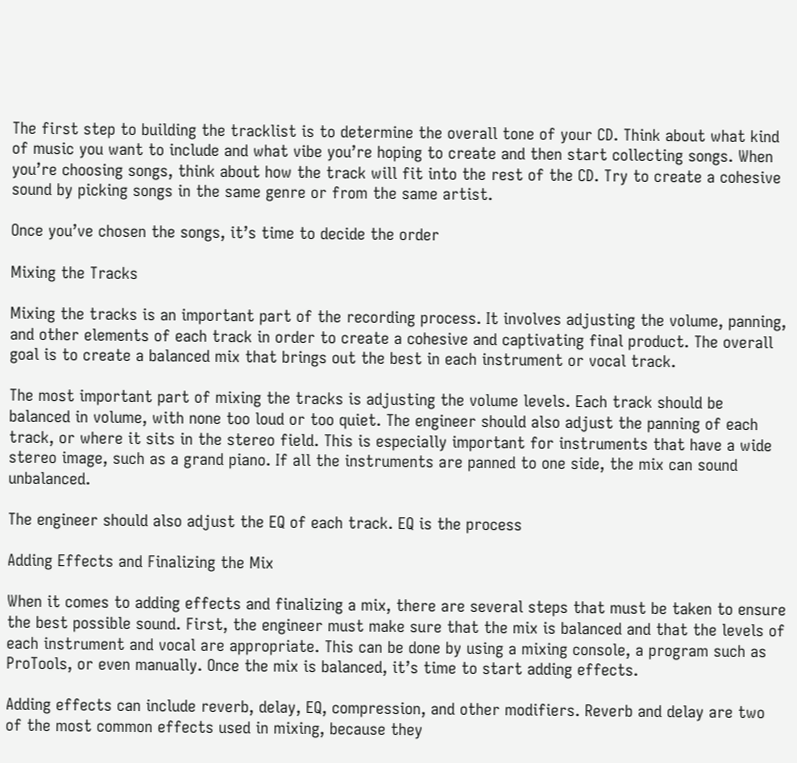The first step to building the tracklist is to determine the overall tone of your CD. Think about what kind of music you want to include and what vibe you’re hoping to create and then start collecting songs. When you’re choosing songs, think about how the track will fit into the rest of the CD. Try to create a cohesive sound by picking songs in the same genre or from the same artist.

Once you’ve chosen the songs, it’s time to decide the order

Mixing the Tracks

Mixing the tracks is an important part of the recording process. It involves adjusting the volume, panning, and other elements of each track in order to create a cohesive and captivating final product. The overall goal is to create a balanced mix that brings out the best in each instrument or vocal track.

The most important part of mixing the tracks is adjusting the volume levels. Each track should be balanced in volume, with none too loud or too quiet. The engineer should also adjust the panning of each track, or where it sits in the stereo field. This is especially important for instruments that have a wide stereo image, such as a grand piano. If all the instruments are panned to one side, the mix can sound unbalanced.

The engineer should also adjust the EQ of each track. EQ is the process

Adding Effects and Finalizing the Mix

When it comes to adding effects and finalizing a mix, there are several steps that must be taken to ensure the best possible sound. First, the engineer must make sure that the mix is balanced and that the levels of each instrument and vocal are appropriate. This can be done by using a mixing console, a program such as ProTools, or even manually. Once the mix is balanced, it’s time to start adding effects.

Adding effects can include reverb, delay, EQ, compression, and other modifiers. Reverb and delay are two of the most common effects used in mixing, because they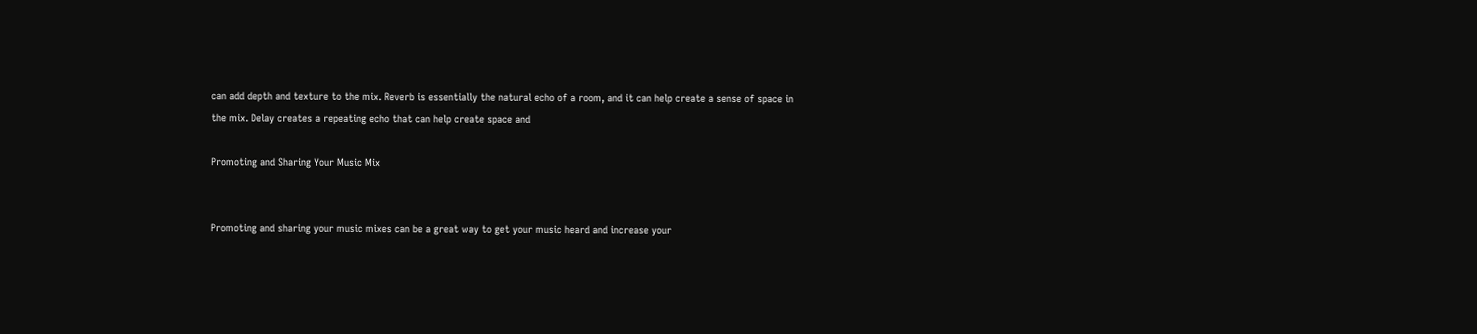can add depth and texture to the mix. Reverb is essentially the natural echo of a room, and it can help create a sense of space in the mix. Delay creates a repeating echo that can help create space and

Promoting and Sharing Your Music Mix


Promoting and sharing your music mixes can be a great way to get your music heard and increase your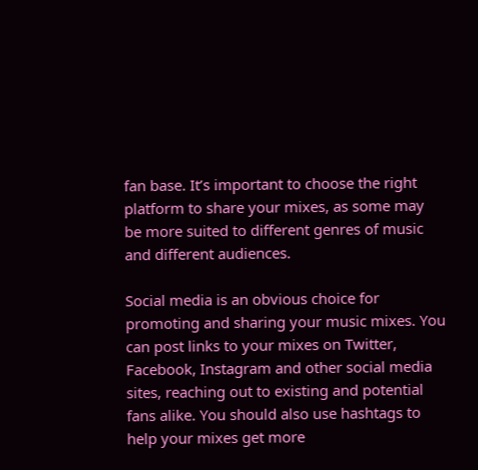fan base. It’s important to choose the right platform to share your mixes, as some may be more suited to different genres of music and different audiences.

Social media is an obvious choice for promoting and sharing your music mixes. You can post links to your mixes on Twitter, Facebook, Instagram and other social media sites, reaching out to existing and potential fans alike. You should also use hashtags to help your mixes get more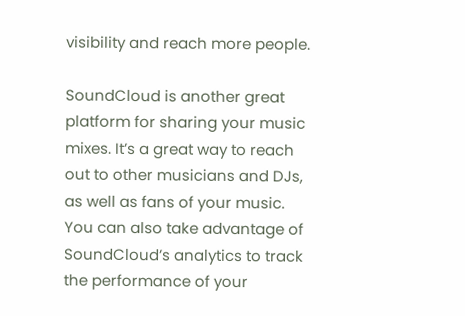visibility and reach more people.

SoundCloud is another great platform for sharing your music mixes. It’s a great way to reach out to other musicians and DJs, as well as fans of your music. You can also take advantage of SoundCloud’s analytics to track the performance of your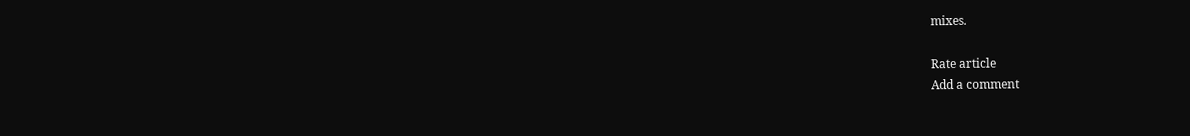mixes.

Rate article
Add a comment